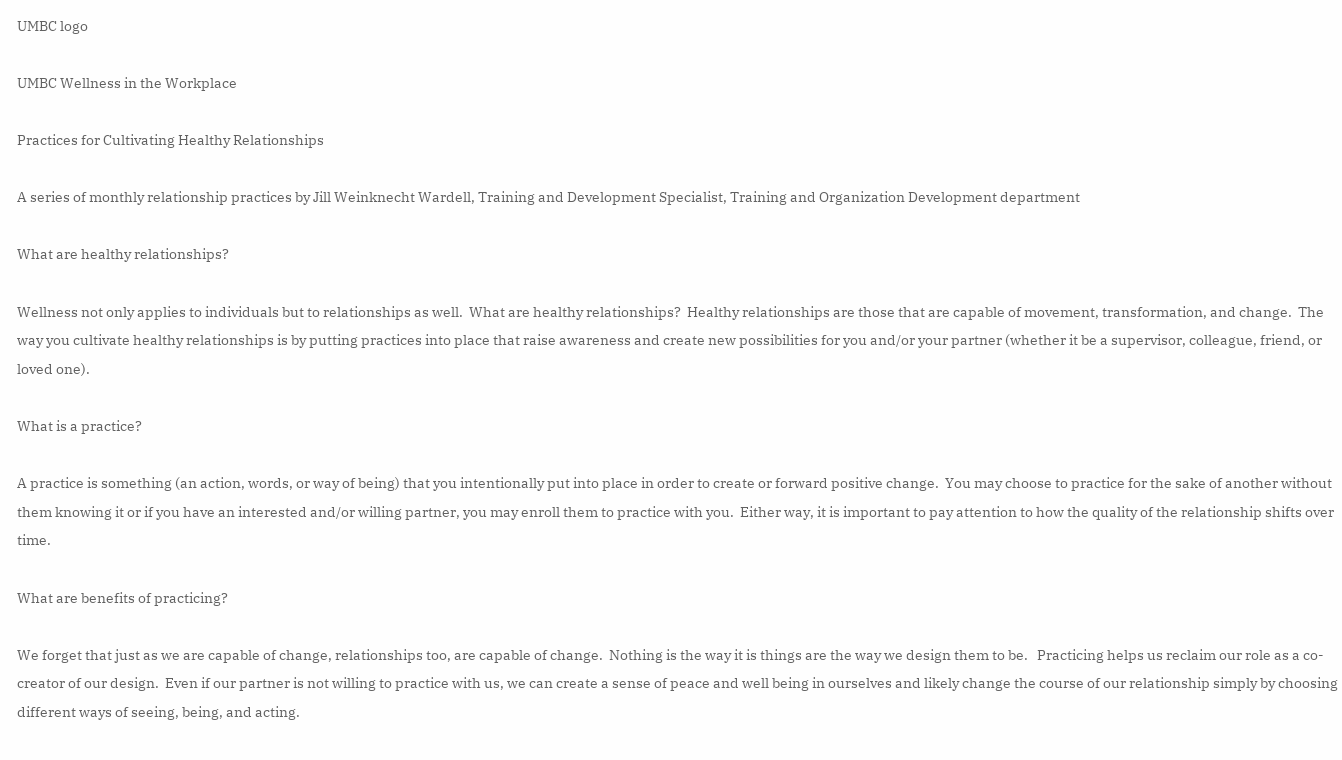UMBC logo

UMBC Wellness in the Workplace

Practices for Cultivating Healthy Relationships

A series of monthly relationship practices by Jill Weinknecht Wardell, Training and Development Specialist, Training and Organization Development department

What are healthy relationships?

Wellness not only applies to individuals but to relationships as well.  What are healthy relationships?  Healthy relationships are those that are capable of movement, transformation, and change.  The way you cultivate healthy relationships is by putting practices into place that raise awareness and create new possibilities for you and/or your partner (whether it be a supervisor, colleague, friend, or loved one).

What is a practice?

A practice is something (an action, words, or way of being) that you intentionally put into place in order to create or forward positive change.  You may choose to practice for the sake of another without them knowing it or if you have an interested and/or willing partner, you may enroll them to practice with you.  Either way, it is important to pay attention to how the quality of the relationship shifts over time.

What are benefits of practicing?

We forget that just as we are capable of change, relationships too, are capable of change.  Nothing is the way it is things are the way we design them to be.   Practicing helps us reclaim our role as a co-creator of our design.  Even if our partner is not willing to practice with us, we can create a sense of peace and well being in ourselves and likely change the course of our relationship simply by choosing different ways of seeing, being, and acting.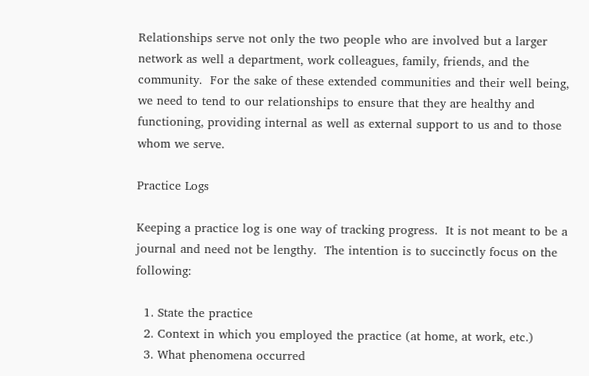Relationships serve not only the two people who are involved but a larger network as well a department, work colleagues, family, friends, and the community.  For the sake of these extended communities and their well being, we need to tend to our relationships to ensure that they are healthy and functioning, providing internal as well as external support to us and to those whom we serve.

Practice Logs

Keeping a practice log is one way of tracking progress.  It is not meant to be a journal and need not be lengthy.  The intention is to succinctly focus on the following:

  1. State the practice
  2. Context in which you employed the practice (at home, at work, etc.)
  3. What phenomena occurred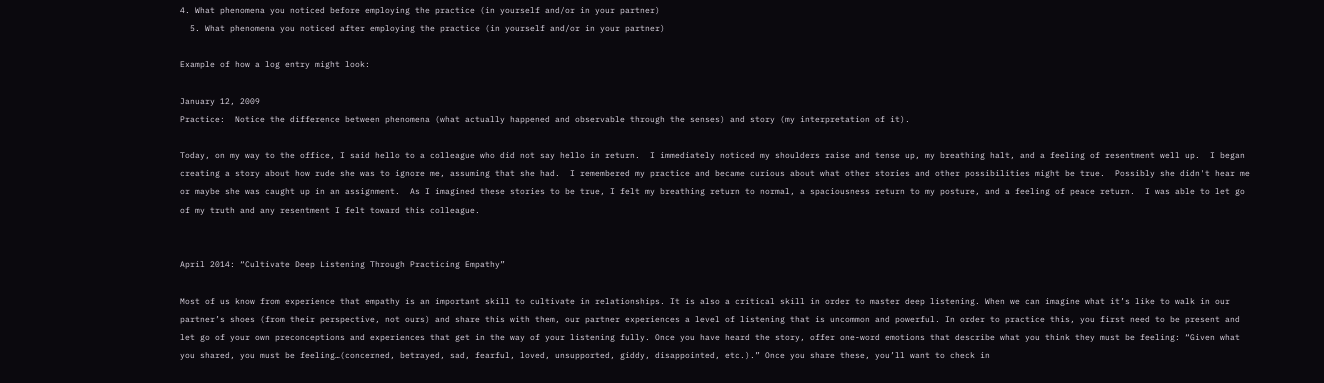4. What phenomena you noticed before employing the practice (in yourself and/or in your partner)
  5. What phenomena you noticed after employing the practice (in yourself and/or in your partner)

Example of how a log entry might look:

January 12, 2009
Practice:  Notice the difference between phenomena (what actually happened and observable through the senses) and story (my interpretation of it).

Today, on my way to the office, I said hello to a colleague who did not say hello in return.  I immediately noticed my shoulders raise and tense up, my breathing halt, and a feeling of resentment well up.  I began creating a story about how rude she was to ignore me, assuming that she had.  I remembered my practice and became curious about what other stories and other possibilities might be true.  Possibly she didn't hear me or maybe she was caught up in an assignment.  As I imagined these stories to be true, I felt my breathing return to normal, a spaciousness return to my posture, and a feeling of peace return.  I was able to let go of my truth and any resentment I felt toward this colleague.


April 2014: “Cultivate Deep Listening Through Practicing Empathy”

Most of us know from experience that empathy is an important skill to cultivate in relationships. It is also a critical skill in order to master deep listening. When we can imagine what it’s like to walk in our partner’s shoes (from their perspective, not ours) and share this with them, our partner experiences a level of listening that is uncommon and powerful. In order to practice this, you first need to be present and let go of your own preconceptions and experiences that get in the way of your listening fully. Once you have heard the story, offer one-word emotions that describe what you think they must be feeling: “Given what you shared, you must be feeling…(concerned, betrayed, sad, fearful, loved, unsupported, giddy, disappointed, etc.).” Once you share these, you’ll want to check in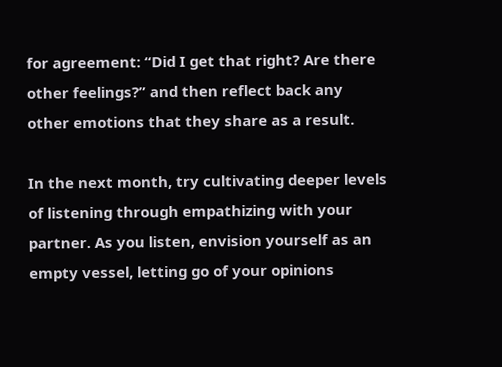for agreement: “Did I get that right? Are there other feelings?” and then reflect back any other emotions that they share as a result.

In the next month, try cultivating deeper levels of listening through empathizing with your partner. As you listen, envision yourself as an empty vessel, letting go of your opinions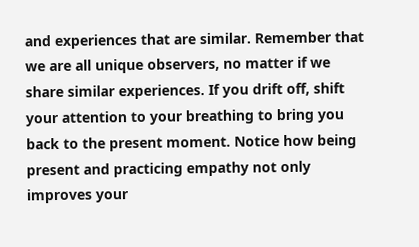and experiences that are similar. Remember that we are all unique observers, no matter if we share similar experiences. If you drift off, shift your attention to your breathing to bring you back to the present moment. Notice how being present and practicing empathy not only improves your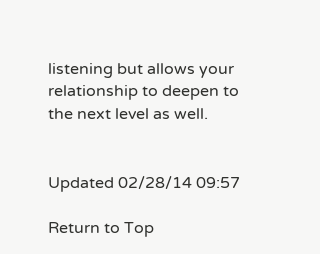listening but allows your relationship to deepen to the next level as well.


Updated 02/28/14 09:57

Return to Top